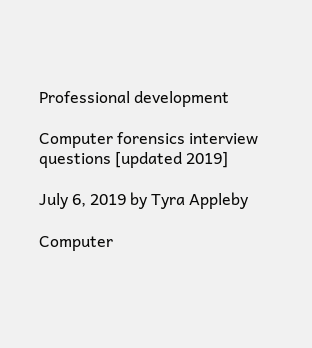Professional development

Computer forensics interview questions [updated 2019]

July 6, 2019 by Tyra Appleby

Computer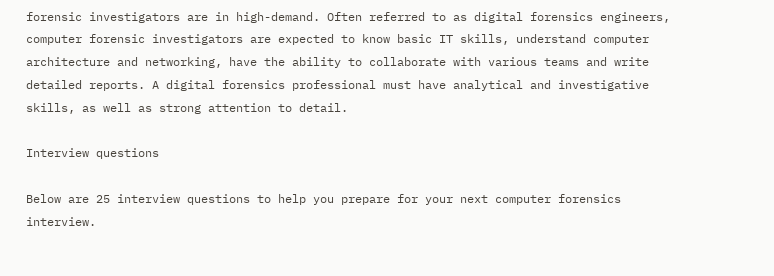forensic investigators are in high-demand. Often referred to as digital forensics engineers, computer forensic investigators are expected to know basic IT skills, understand computer architecture and networking, have the ability to collaborate with various teams and write detailed reports. A digital forensics professional must have analytical and investigative skills, as well as strong attention to detail.

Interview questions

Below are 25 interview questions to help you prepare for your next computer forensics interview.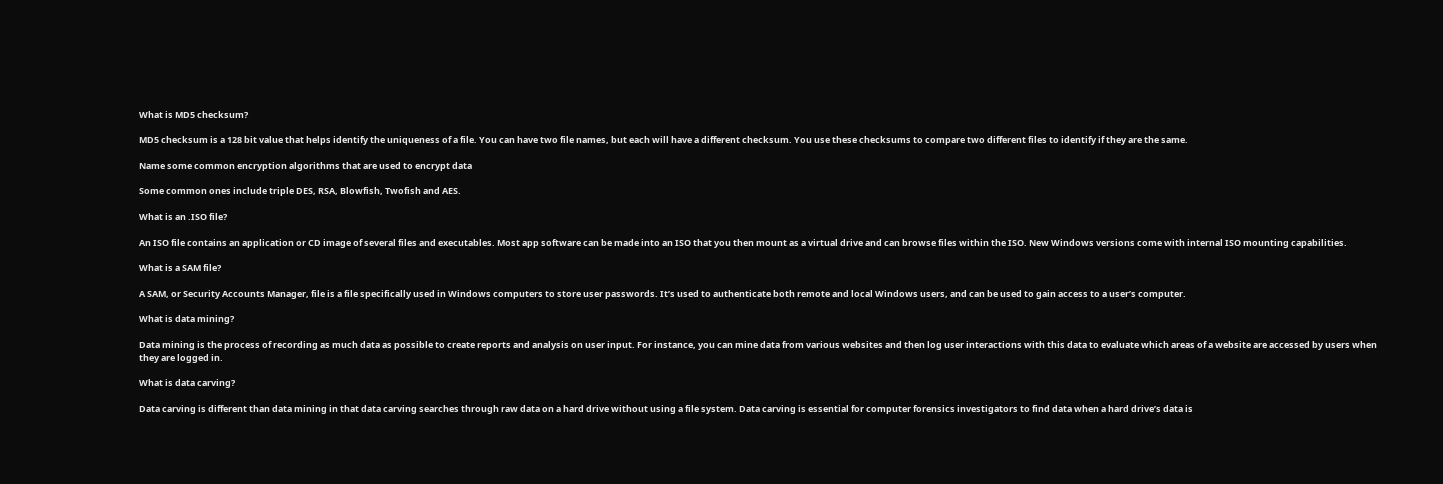What is MD5 checksum?

MD5 checksum is a 128 bit value that helps identify the uniqueness of a file. You can have two file names, but each will have a different checksum. You use these checksums to compare two different files to identify if they are the same.

Name some common encryption algorithms that are used to encrypt data

Some common ones include triple DES, RSA, Blowfish, Twofish and AES.

What is an .ISO file?

An ISO file contains an application or CD image of several files and executables. Most app software can be made into an ISO that you then mount as a virtual drive and can browse files within the ISO. New Windows versions come with internal ISO mounting capabilities.

What is a SAM file?

A SAM, or Security Accounts Manager, file is a file specifically used in Windows computers to store user passwords. It’s used to authenticate both remote and local Windows users, and can be used to gain access to a user’s computer.

What is data mining?

Data mining is the process of recording as much data as possible to create reports and analysis on user input. For instance, you can mine data from various websites and then log user interactions with this data to evaluate which areas of a website are accessed by users when they are logged in.

What is data carving?

Data carving is different than data mining in that data carving searches through raw data on a hard drive without using a file system. Data carving is essential for computer forensics investigators to find data when a hard drive’s data is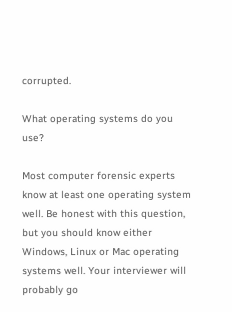corrupted.

What operating systems do you use?

Most computer forensic experts know at least one operating system well. Be honest with this question, but you should know either Windows, Linux or Mac operating systems well. Your interviewer will probably go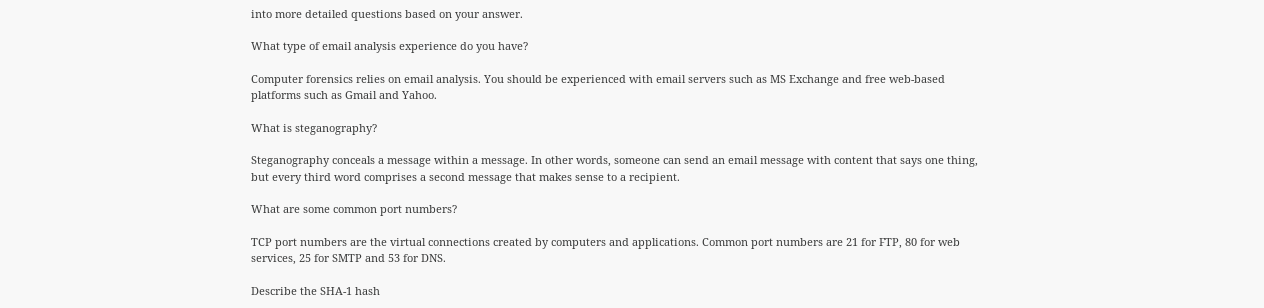into more detailed questions based on your answer.

What type of email analysis experience do you have?

Computer forensics relies on email analysis. You should be experienced with email servers such as MS Exchange and free web-based platforms such as Gmail and Yahoo.

What is steganography?

Steganography conceals a message within a message. In other words, someone can send an email message with content that says one thing, but every third word comprises a second message that makes sense to a recipient.

What are some common port numbers?

TCP port numbers are the virtual connections created by computers and applications. Common port numbers are 21 for FTP, 80 for web services, 25 for SMTP and 53 for DNS.

Describe the SHA-1 hash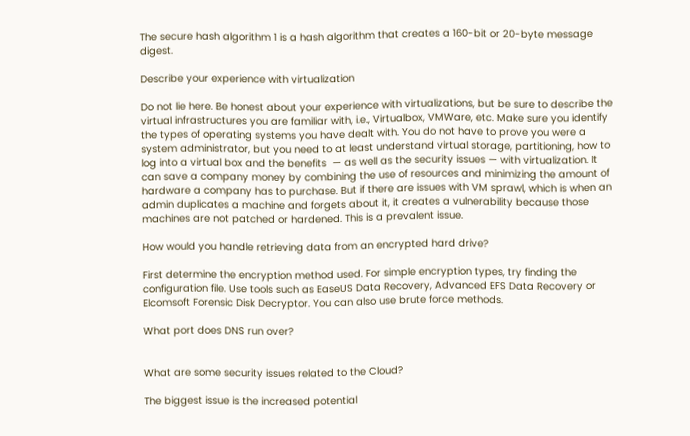The secure hash algorithm 1 is a hash algorithm that creates a 160-bit or 20-byte message digest.

Describe your experience with virtualization

Do not lie here. Be honest about your experience with virtualizations, but be sure to describe the virtual infrastructures you are familiar with, i.e., Virtualbox, VMWare, etc. Make sure you identify the types of operating systems you have dealt with. You do not have to prove you were a system administrator, but you need to at least understand virtual storage, partitioning, how to log into a virtual box and the benefits  — as well as the security issues — with virtualization. It can save a company money by combining the use of resources and minimizing the amount of hardware a company has to purchase. But if there are issues with VM sprawl, which is when an admin duplicates a machine and forgets about it, it creates a vulnerability because those machines are not patched or hardened. This is a prevalent issue.

How would you handle retrieving data from an encrypted hard drive?

First determine the encryption method used. For simple encryption types, try finding the configuration file. Use tools such as EaseUS Data Recovery, Advanced EFS Data Recovery or Elcomsoft Forensic Disk Decryptor. You can also use brute force methods.

What port does DNS run over?


What are some security issues related to the Cloud?

The biggest issue is the increased potential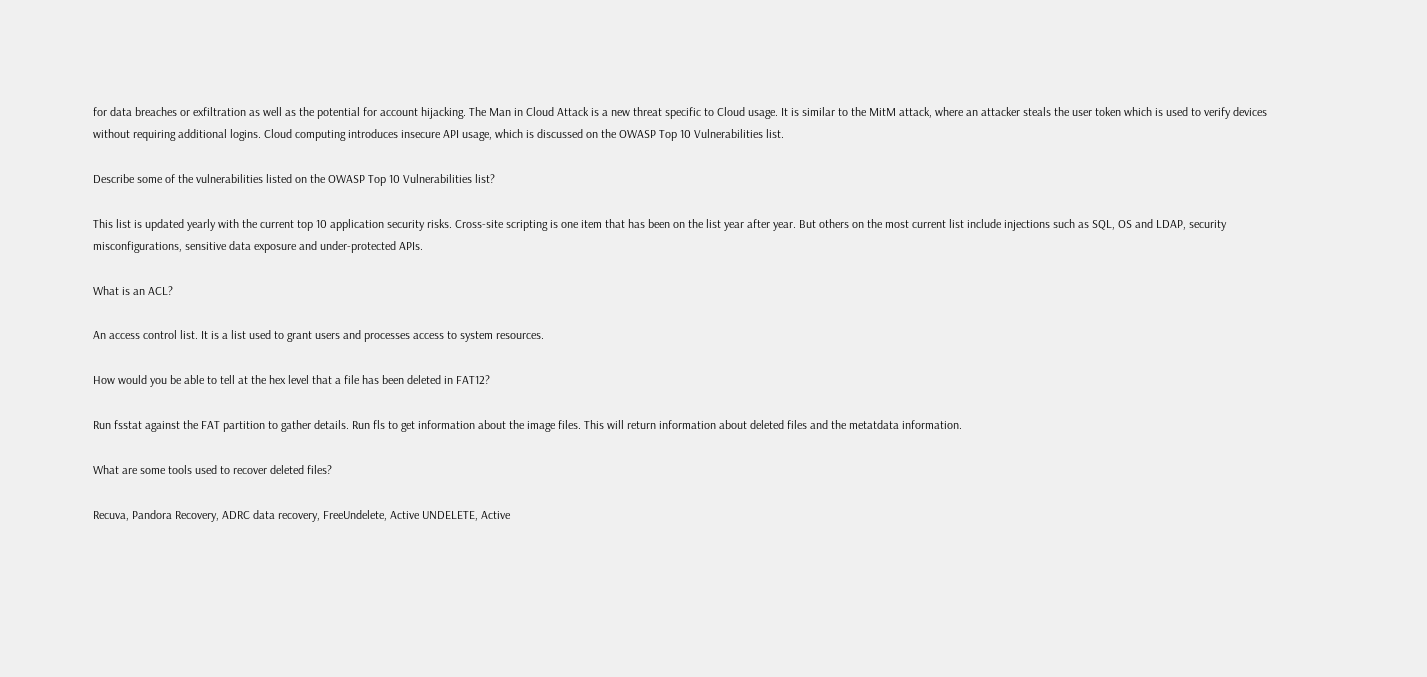for data breaches or exfiltration as well as the potential for account hijacking. The Man in Cloud Attack is a new threat specific to Cloud usage. It is similar to the MitM attack, where an attacker steals the user token which is used to verify devices without requiring additional logins. Cloud computing introduces insecure API usage, which is discussed on the OWASP Top 10 Vulnerabilities list.

Describe some of the vulnerabilities listed on the OWASP Top 10 Vulnerabilities list?

This list is updated yearly with the current top 10 application security risks. Cross-site scripting is one item that has been on the list year after year. But others on the most current list include injections such as SQL, OS and LDAP, security misconfigurations, sensitive data exposure and under-protected APIs.

What is an ACL?

An access control list. It is a list used to grant users and processes access to system resources.

How would you be able to tell at the hex level that a file has been deleted in FAT12?

Run fsstat against the FAT partition to gather details. Run fls to get information about the image files. This will return information about deleted files and the metatdata information.

What are some tools used to recover deleted files?

Recuva, Pandora Recovery, ADRC data recovery, FreeUndelete, Active UNDELETE, Active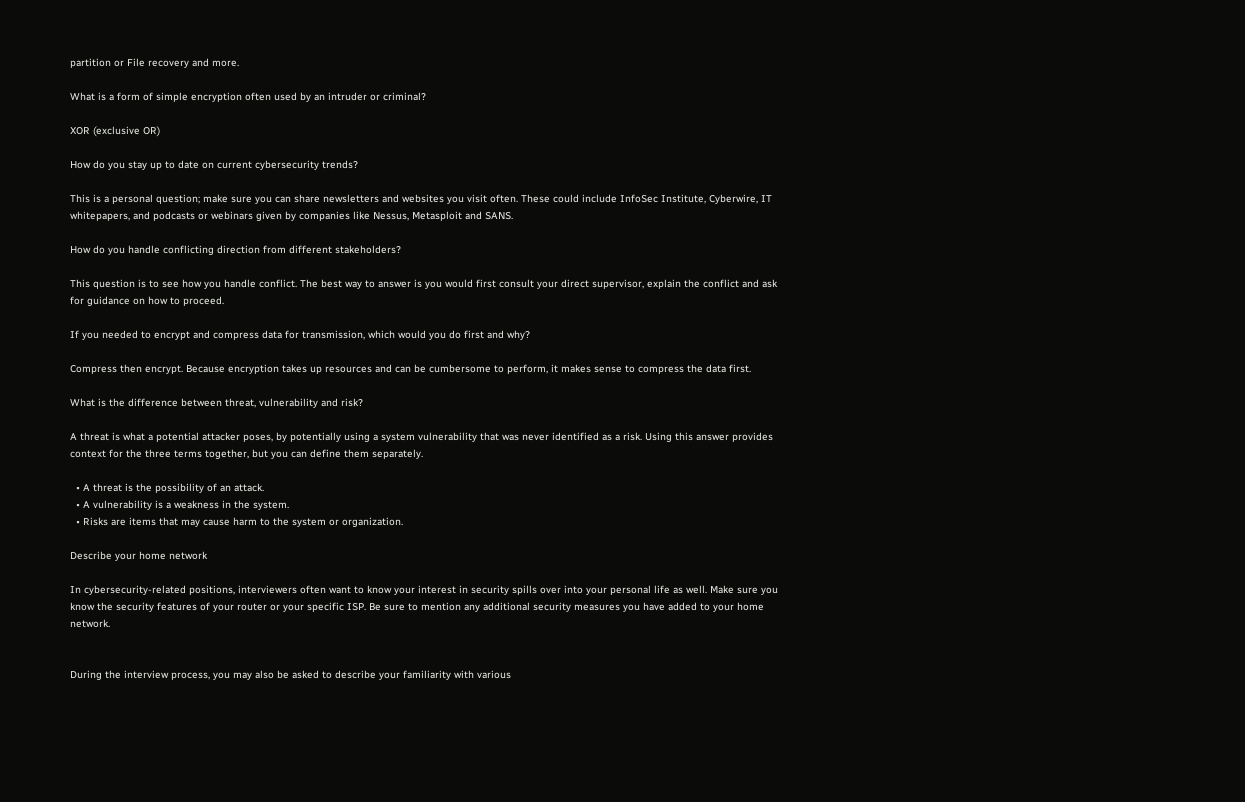partition or File recovery and more.

What is a form of simple encryption often used by an intruder or criminal?

XOR (exclusive OR)

How do you stay up to date on current cybersecurity trends?

This is a personal question; make sure you can share newsletters and websites you visit often. These could include InfoSec Institute, Cyberwire, IT whitepapers, and podcasts or webinars given by companies like Nessus, Metasploit and SANS.

How do you handle conflicting direction from different stakeholders?

This question is to see how you handle conflict. The best way to answer is you would first consult your direct supervisor, explain the conflict and ask for guidance on how to proceed.

If you needed to encrypt and compress data for transmission, which would you do first and why?

Compress then encrypt. Because encryption takes up resources and can be cumbersome to perform, it makes sense to compress the data first.

What is the difference between threat, vulnerability and risk?

A threat is what a potential attacker poses, by potentially using a system vulnerability that was never identified as a risk. Using this answer provides context for the three terms together, but you can define them separately.

  • A threat is the possibility of an attack.
  • A vulnerability is a weakness in the system.
  • Risks are items that may cause harm to the system or organization.

Describe your home network

In cybersecurity-related positions, interviewers often want to know your interest in security spills over into your personal life as well. Make sure you know the security features of your router or your specific ISP. Be sure to mention any additional security measures you have added to your home network.


During the interview process, you may also be asked to describe your familiarity with various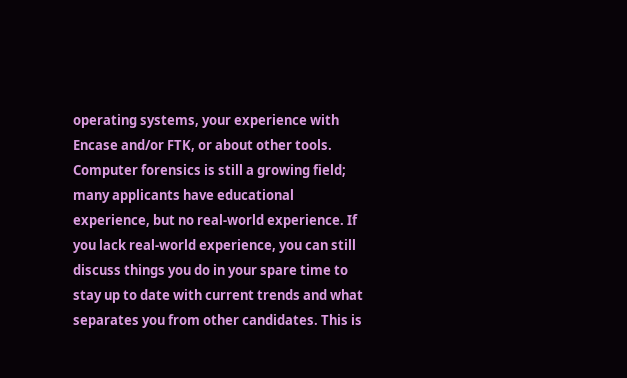operating systems, your experience with Encase and/or FTK, or about other tools. Computer forensics is still a growing field; many applicants have educational experience, but no real-world experience. If you lack real-world experience, you can still discuss things you do in your spare time to stay up to date with current trends and what separates you from other candidates. This is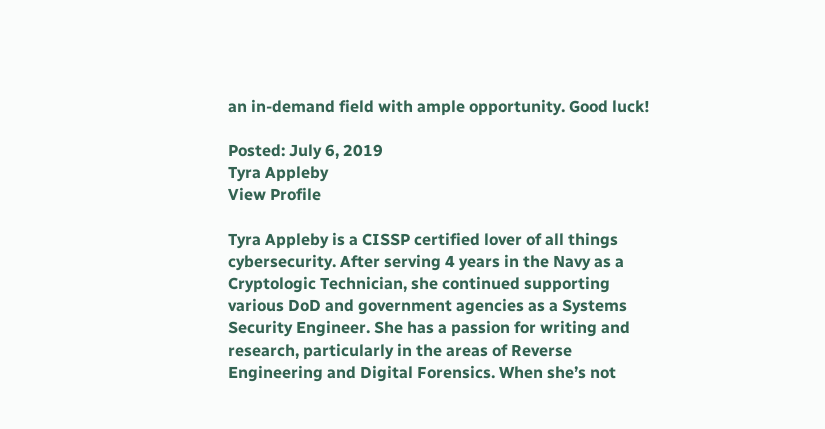an in-demand field with ample opportunity. Good luck!

Posted: July 6, 2019
Tyra Appleby
View Profile

Tyra Appleby is a CISSP certified lover of all things cybersecurity. After serving 4 years in the Navy as a Cryptologic Technician, she continued supporting various DoD and government agencies as a Systems Security Engineer. She has a passion for writing and research, particularly in the areas of Reverse Engineering and Digital Forensics. When she’s not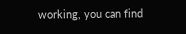working, you can find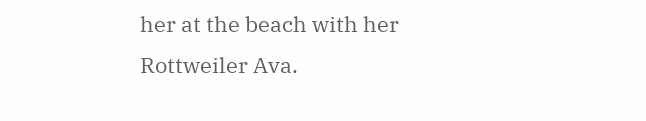her at the beach with her Rottweiler Ava.